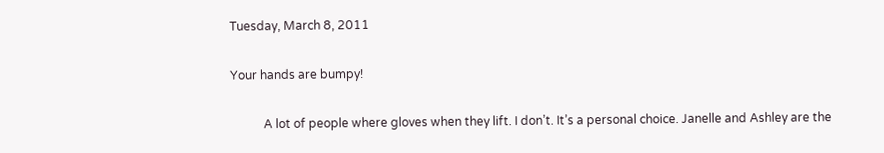Tuesday, March 8, 2011

Your hands are bumpy!

           A lot of people where gloves when they lift. I don’t. It’s a personal choice. Janelle and Ashley are the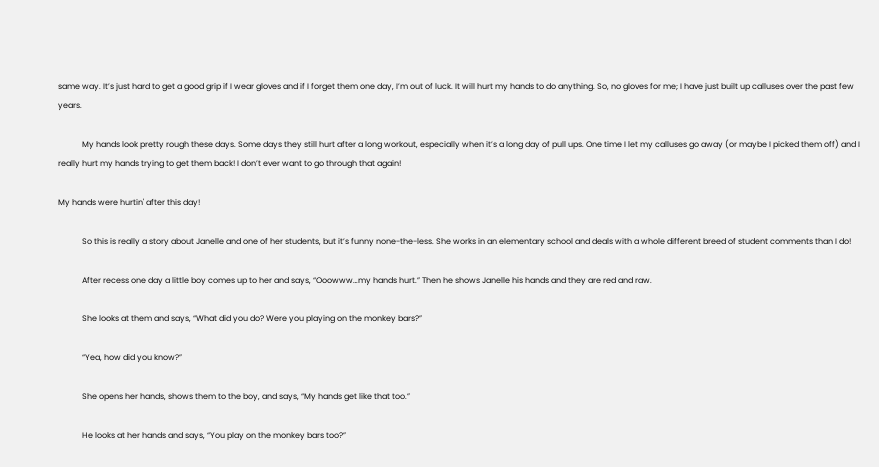same way. It’s just hard to get a good grip if I wear gloves and if I forget them one day, I’m out of luck. It will hurt my hands to do anything. So, no gloves for me; I have just built up calluses over the past few years.

            My hands look pretty rough these days. Some days they still hurt after a long workout, especially when it’s a long day of pull ups. One time I let my calluses go away (or maybe I picked them off) and I really hurt my hands trying to get them back! I don’t ever want to go through that again!

My hands were hurtin' after this day!

            So this is really a story about Janelle and one of her students, but it’s funny none-the-less. She works in an elementary school and deals with a whole different breed of student comments than I do!

            After recess one day a little boy comes up to her and says, “Ooowww…my hands hurt.” Then he shows Janelle his hands and they are red and raw.

            She looks at them and says, “What did you do? Were you playing on the monkey bars?”

            “Yea, how did you know?”

            She opens her hands, shows them to the boy, and says, “My hands get like that too.”

            He looks at her hands and says, “You play on the monkey bars too?”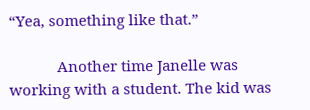“Yea, something like that.”

            Another time Janelle was working with a student. The kid was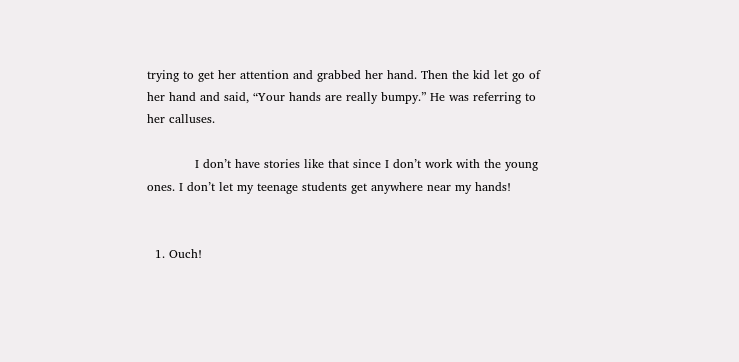trying to get her attention and grabbed her hand. Then the kid let go of her hand and said, “Your hands are really bumpy.” He was referring to her calluses.

            I don’t have stories like that since I don’t work with the young ones. I don’t let my teenage students get anywhere near my hands!


  1. Ouch!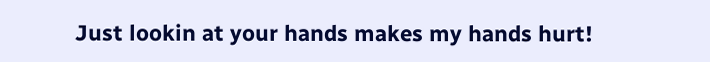Just lookin at your hands makes my hands hurt!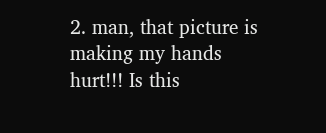2. man, that picture is making my hands hurt!!! Is this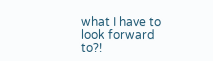what I have to look forward to?!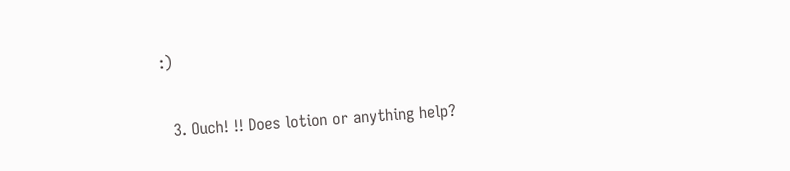:)

  3. Ouch! !! Does lotion or anything help?